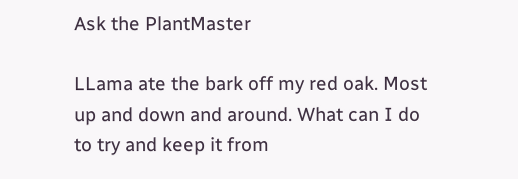Ask the PlantMaster

LLama ate the bark off my red oak. Most up and down and around. What can I do to try and keep it from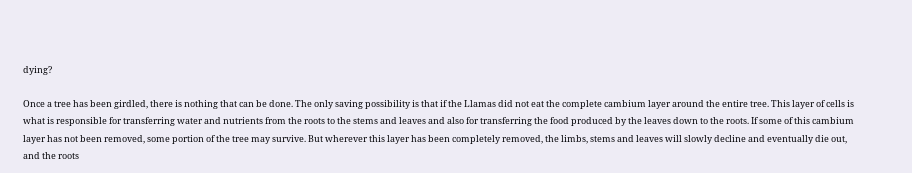dying?

Once a tree has been girdled, there is nothing that can be done. The only saving possibility is that if the Llamas did not eat the complete cambium layer around the entire tree. This layer of cells is what is responsible for transferring water and nutrients from the roots to the stems and leaves and also for transferring the food produced by the leaves down to the roots. If some of this cambium layer has not been removed, some portion of the tree may survive. But wherever this layer has been completely removed, the limbs, stems and leaves will slowly decline and eventually die out, and the roots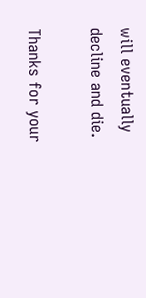will eventually decline and die.

Thanks for your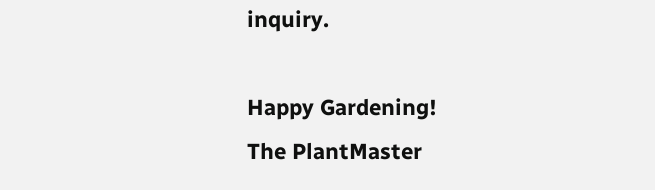inquiry.

Happy Gardening!
The PlantMaster